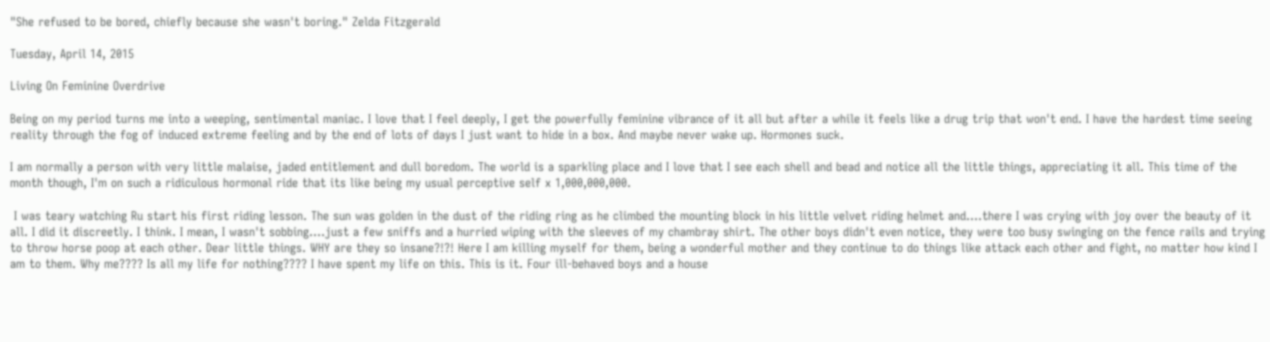"She refused to be bored, chiefly because she wasn't boring." Zelda Fitzgerald

Tuesday, April 14, 2015

Living On Feminine Overdrive

Being on my period turns me into a weeping, sentimental maniac. I love that I feel deeply, I get the powerfully feminine vibrance of it all but after a while it feels like a drug trip that won't end. I have the hardest time seeing reality through the fog of induced extreme feeling and by the end of lots of days I just want to hide in a box. And maybe never wake up. Hormones suck.

I am normally a person with very little malaise, jaded entitlement and dull boredom. The world is a sparkling place and I love that I see each shell and bead and notice all the little things, appreciating it all. This time of the month though, I'm on such a ridiculous hormonal ride that its like being my usual perceptive self x 1,000,000,000.

 I was teary watching Ru start his first riding lesson. The sun was golden in the dust of the riding ring as he climbed the mounting block in his little velvet riding helmet and....there I was crying with joy over the beauty of it all. I did it discreetly. I think. I mean, I wasn't sobbing....just a few sniffs and a hurried wiping with the sleeves of my chambray shirt. The other boys didn't even notice, they were too busy swinging on the fence rails and trying to throw horse poop at each other. Dear little things. WHY are they so insane?!?! Here I am killing myself for them, being a wonderful mother and they continue to do things like attack each other and fight, no matter how kind I am to them. Why me???? Is all my life for nothing???? I have spent my life on this. This is it. Four ill-behaved boys and a house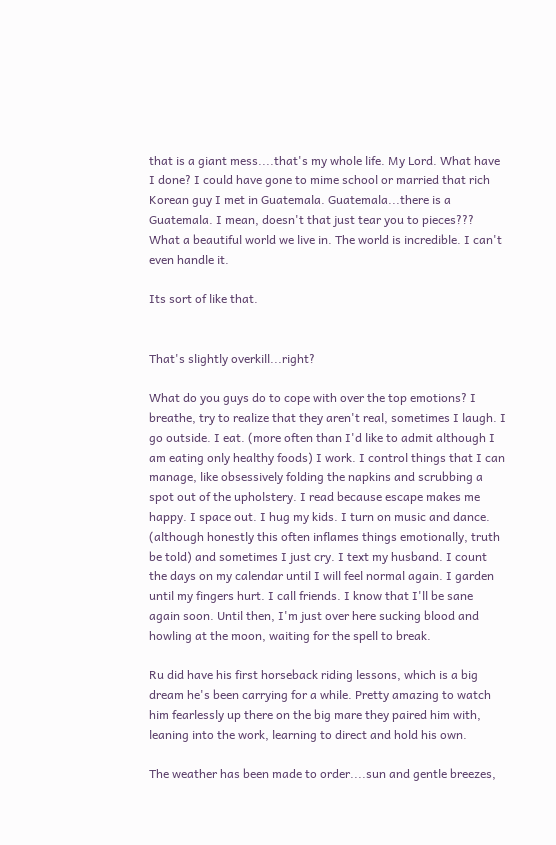that is a giant mess....that's my whole life. My Lord. What have I done? I could have gone to mime school or married that rich Korean guy I met in Guatemala. Guatemala...there is a Guatemala. I mean, doesn't that just tear you to pieces??? What a beautiful world we live in. The world is incredible. I can't even handle it.

Its sort of like that.


That's slightly overkill...right?

What do you guys do to cope with over the top emotions? I breathe, try to realize that they aren't real, sometimes I laugh. I go outside. I eat. (more often than I'd like to admit although I am eating only healthy foods) I work. I control things that I can manage, like obsessively folding the napkins and scrubbing a spot out of the upholstery. I read because escape makes me happy. I space out. I hug my kids. I turn on music and dance. (although honestly this often inflames things emotionally, truth be told) and sometimes I just cry. I text my husband. I count the days on my calendar until I will feel normal again. I garden until my fingers hurt. I call friends. I know that I'll be sane again soon. Until then, I'm just over here sucking blood and howling at the moon, waiting for the spell to break.

Ru did have his first horseback riding lessons, which is a big dream he's been carrying for a while. Pretty amazing to watch him fearlessly up there on the big mare they paired him with, leaning into the work, learning to direct and hold his own.

The weather has been made to order....sun and gentle breezes,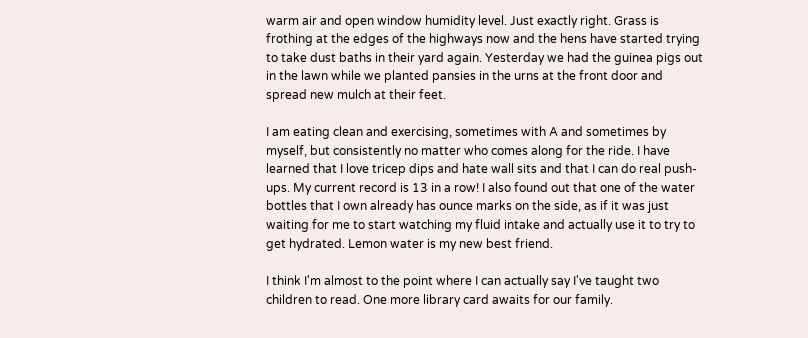warm air and open window humidity level. Just exactly right. Grass is frothing at the edges of the highways now and the hens have started trying to take dust baths in their yard again. Yesterday we had the guinea pigs out in the lawn while we planted pansies in the urns at the front door and spread new mulch at their feet.

I am eating clean and exercising, sometimes with A and sometimes by myself, but consistently no matter who comes along for the ride. I have learned that I love tricep dips and hate wall sits and that I can do real push-ups. My current record is 13 in a row! I also found out that one of the water bottles that I own already has ounce marks on the side, as if it was just waiting for me to start watching my fluid intake and actually use it to try to get hydrated. Lemon water is my new best friend.

I think I'm almost to the point where I can actually say I've taught two children to read. One more library card awaits for our family.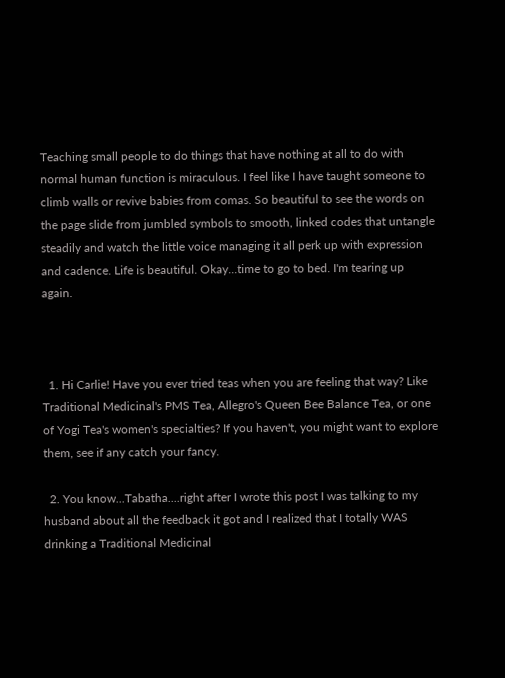Teaching small people to do things that have nothing at all to do with normal human function is miraculous. I feel like I have taught someone to climb walls or revive babies from comas. So beautiful to see the words on the page slide from jumbled symbols to smooth, linked codes that untangle steadily and watch the little voice managing it all perk up with expression and cadence. Life is beautiful. Okay...time to go to bed. I'm tearing up again.



  1. Hi Carlie! Have you ever tried teas when you are feeling that way? Like Traditional Medicinal's PMS Tea, Allegro's Queen Bee Balance Tea, or one of Yogi Tea's women's specialties? If you haven't, you might want to explore them, see if any catch your fancy.

  2. You know...Tabatha....right after I wrote this post I was talking to my husband about all the feedback it got and I realized that I totally WAS drinking a Traditional Medicinal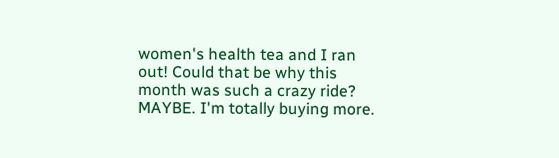women's health tea and I ran out! Could that be why this month was such a crazy ride? MAYBE. I'm totally buying more.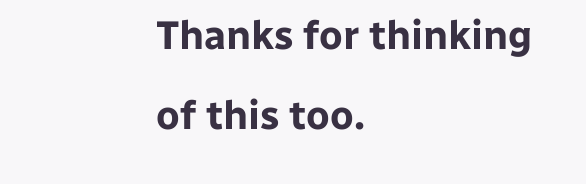Thanks for thinking of this too.